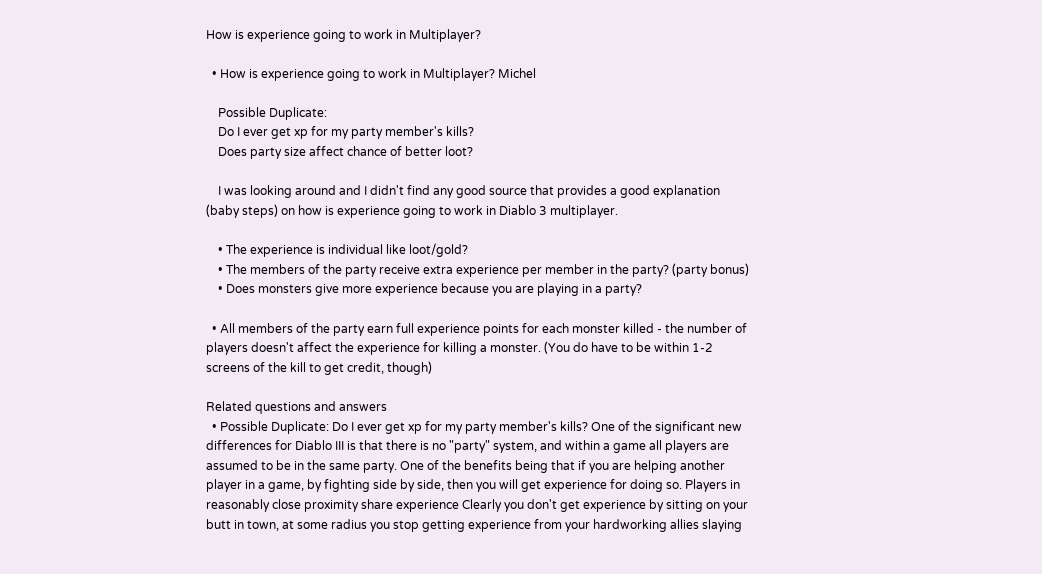How is experience going to work in Multiplayer?

  • How is experience going to work in Multiplayer? Michel

    Possible Duplicate:
    Do I ever get xp for my party member's kills?
    Does party size affect chance of better loot?

    I was looking around and I didn't find any good source that provides a good explanation (baby steps) on how is experience going to work in Diablo 3 multiplayer.

    • The experience is individual like loot/gold?
    • The members of the party receive extra experience per member in the party? (party bonus)
    • Does monsters give more experience because you are playing in a party?

  • All members of the party earn full experience points for each monster killed - the number of players doesn't affect the experience for killing a monster. (You do have to be within 1-2 screens of the kill to get credit, though)

Related questions and answers
  • Possible Duplicate: Do I ever get xp for my party member's kills? One of the significant new differences for Diablo III is that there is no "party" system, and within a game all players are assumed to be in the same party. One of the benefits being that if you are helping another player in a game, by fighting side by side, then you will get experience for doing so. Players in reasonably close proximity share experience Clearly you don't get experience by sitting on your butt in town, at some radius you stop getting experience from your hardworking allies slaying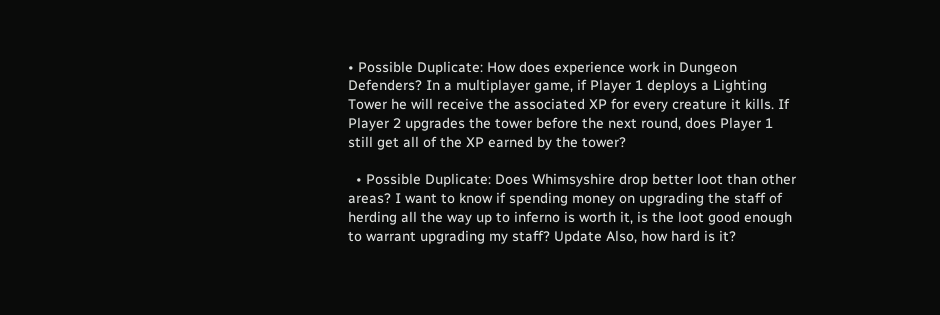• Possible Duplicate: How does experience work in Dungeon Defenders? In a multiplayer game, if Player 1 deploys a Lighting Tower he will receive the associated XP for every creature it kills. If Player 2 upgrades the tower before the next round, does Player 1 still get all of the XP earned by the tower?

  • Possible Duplicate: Does Whimsyshire drop better loot than other areas? I want to know if spending money on upgrading the staff of herding all the way up to inferno is worth it, is the loot good enough to warrant upgrading my staff? Update Also, how hard is it?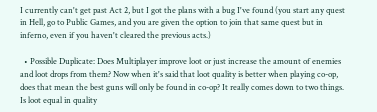I currently can't get past Act 2, but I got the plans with a bug I've found (you start any quest in Hell, go to Public Games, and you are given the option to join that same quest but in inferno, even if you haven't cleared the previous acts.)

  • Possible Duplicate: Does Multiplayer improve loot or just increase the amount of enemies and loot drops from them? Now when it's said that loot quality is better when playing co-op, does that mean the best guns will only be found in co-op? It really comes down to two things. Is loot equal in quality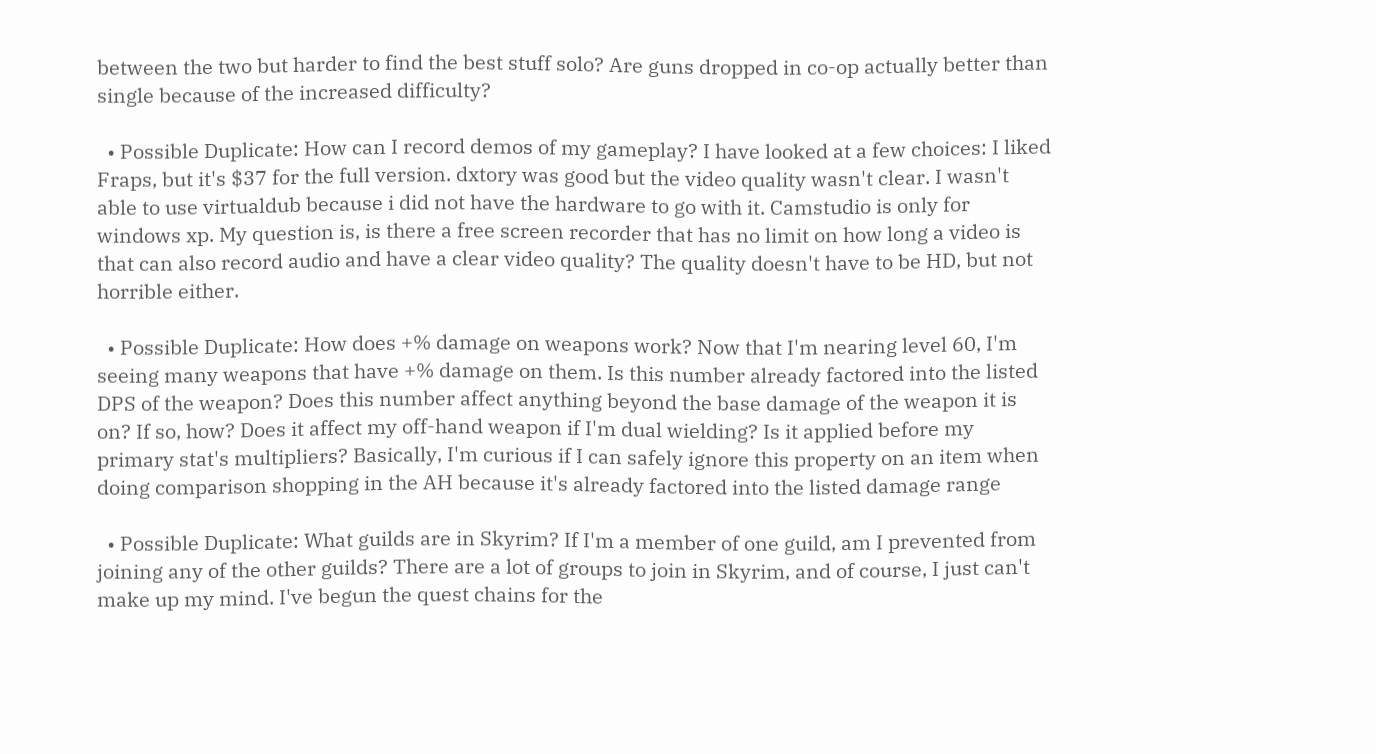between the two but harder to find the best stuff solo? Are guns dropped in co-op actually better than single because of the increased difficulty?

  • Possible Duplicate: How can I record demos of my gameplay? I have looked at a few choices: I liked Fraps, but it's $37 for the full version. dxtory was good but the video quality wasn't clear. I wasn't able to use virtualdub because i did not have the hardware to go with it. Camstudio is only for windows xp. My question is, is there a free screen recorder that has no limit on how long a video is that can also record audio and have a clear video quality? The quality doesn't have to be HD, but not horrible either.

  • Possible Duplicate: How does +% damage on weapons work? Now that I'm nearing level 60, I'm seeing many weapons that have +% damage on them. Is this number already factored into the listed DPS of the weapon? Does this number affect anything beyond the base damage of the weapon it is on? If so, how? Does it affect my off-hand weapon if I'm dual wielding? Is it applied before my primary stat's multipliers? Basically, I'm curious if I can safely ignore this property on an item when doing comparison shopping in the AH because it's already factored into the listed damage range

  • Possible Duplicate: What guilds are in Skyrim? If I'm a member of one guild, am I prevented from joining any of the other guilds? There are a lot of groups to join in Skyrim, and of course, I just can't make up my mind. I've begun the quest chains for the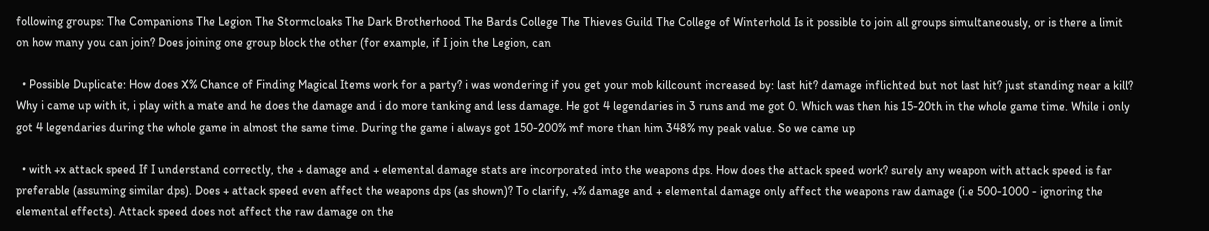following groups: The Companions The Legion The Stormcloaks The Dark Brotherhood The Bards College The Thieves Guild The College of Winterhold Is it possible to join all groups simultaneously, or is there a limit on how many you can join? Does joining one group block the other (for example, if I join the Legion, can

  • Possible Duplicate: How does X% Chance of Finding Magical Items work for a party? i was wondering if you get your mob killcount increased by: last hit? damage inflichted but not last hit? just standing near a kill? Why i came up with it, i play with a mate and he does the damage and i do more tanking and less damage. He got 4 legendaries in 3 runs and me got 0. Which was then his 15-20th in the whole game time. While i only got 4 legendaries during the whole game in almost the same time. During the game i always got 150-200% mf more than him 348% my peak value. So we came up

  • with +x attack speed If I understand correctly, the + damage and + elemental damage stats are incorporated into the weapons dps. How does the attack speed work? surely any weapon with attack speed is far preferable (assuming similar dps). Does + attack speed even affect the weapons dps (as shown)? To clarify, +% damage and + elemental damage only affect the weapons raw damage (i.e 500-1000 - ignoring the elemental effects). Attack speed does not affect the raw damage on the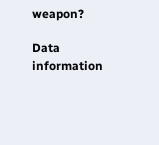weapon?

Data information